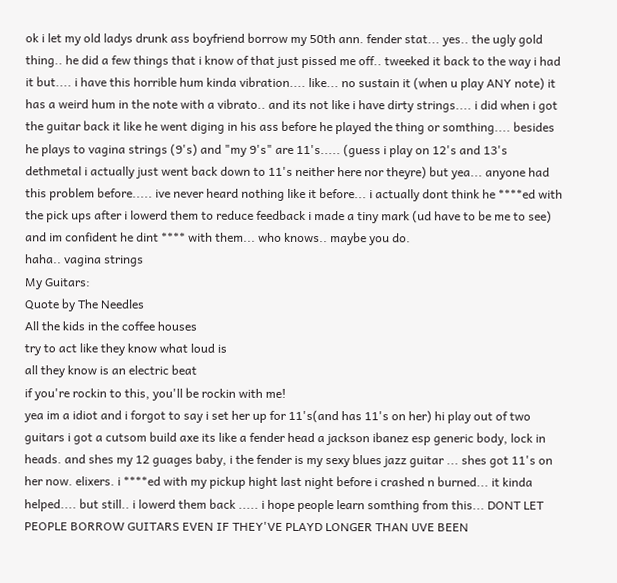ok i let my old ladys drunk ass boyfriend borrow my 50th ann. fender stat... yes.. the ugly gold thing.. he did a few things that i know of that just pissed me off.. tweeked it back to the way i had it but.... i have this horrible hum kinda vibration.... like... no sustain it (when u play ANY note) it has a weird hum in the note with a vibrato.. and its not like i have dirty strings.... i did when i got the guitar back it like he went diging in his ass before he played the thing or somthing.... besides he plays to vagina strings (9's) and "my 9's" are 11's..... (guess i play on 12's and 13's dethmetal i actually just went back down to 11's neither here nor theyre) but yea... anyone had this problem before..... ive never heard nothing like it before... i actually dont think he ****ed with the pick ups after i lowerd them to reduce feedback i made a tiny mark (ud have to be me to see) and im confident he dint **** with them... who knows.. maybe you do.
haha.. vagina strings
My Guitars:
Quote by The Needles
All the kids in the coffee houses
try to act like they know what loud is
all they know is an electric beat
if you're rockin to this, you'll be rockin with me!
yea im a idiot and i forgot to say i set her up for 11's(and has 11's on her) hi play out of two guitars i got a cutsom build axe its like a fender head a jackson ibanez esp generic body, lock in heads. and shes my 12 guages baby, i the fender is my sexy blues jazz guitar ... shes got 11's on her now. elixers. i ****ed with my pickup hight last night before i crashed n burned... it kinda helped.... but still.. i lowerd them back ..... i hope people learn somthing from this... DONT LET PEOPLE BORROW GUITARS EVEN IF THEY'VE PLAYD LONGER THAN UVE BEEN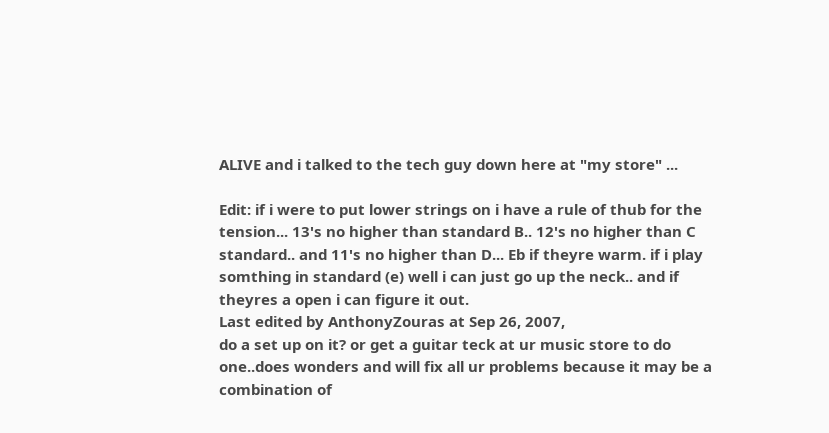ALIVE and i talked to the tech guy down here at "my store" ...

Edit: if i were to put lower strings on i have a rule of thub for the tension... 13's no higher than standard B.. 12's no higher than C standard.. and 11's no higher than D... Eb if theyre warm. if i play somthing in standard (e) well i can just go up the neck.. and if theyres a open i can figure it out.
Last edited by AnthonyZouras at Sep 26, 2007,
do a set up on it? or get a guitar teck at ur music store to do one..does wonders and will fix all ur problems because it may be a combination of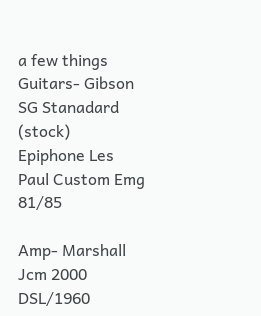a few things
Guitars- Gibson SG Stanadard (stock)
Epiphone Les Paul Custom Emg 81/85

Amp- Marshall Jcm 2000 DSL/1960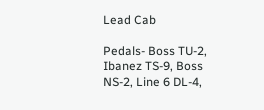Lead Cab

Pedals- Boss TU-2, Ibanez TS-9, Boss NS-2, Line 6 DL-4,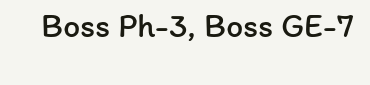Boss Ph-3, Boss GE-7